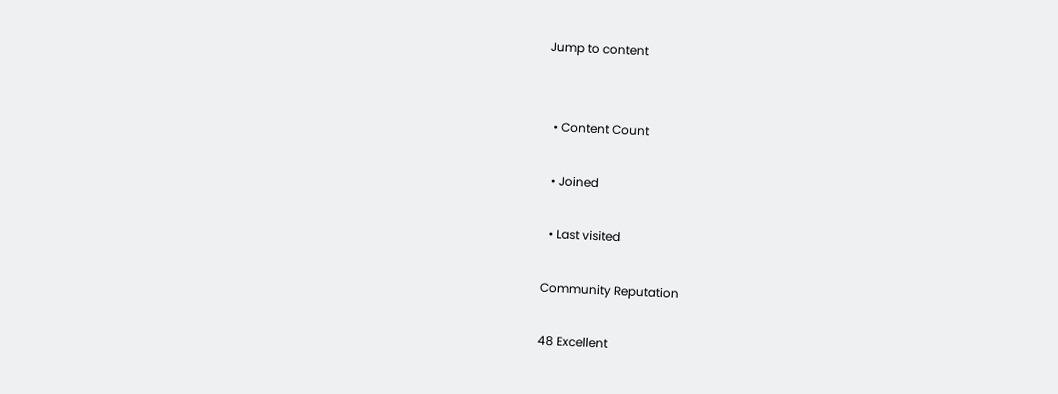Jump to content


  • Content Count

  • Joined

  • Last visited

Community Reputation

48 Excellent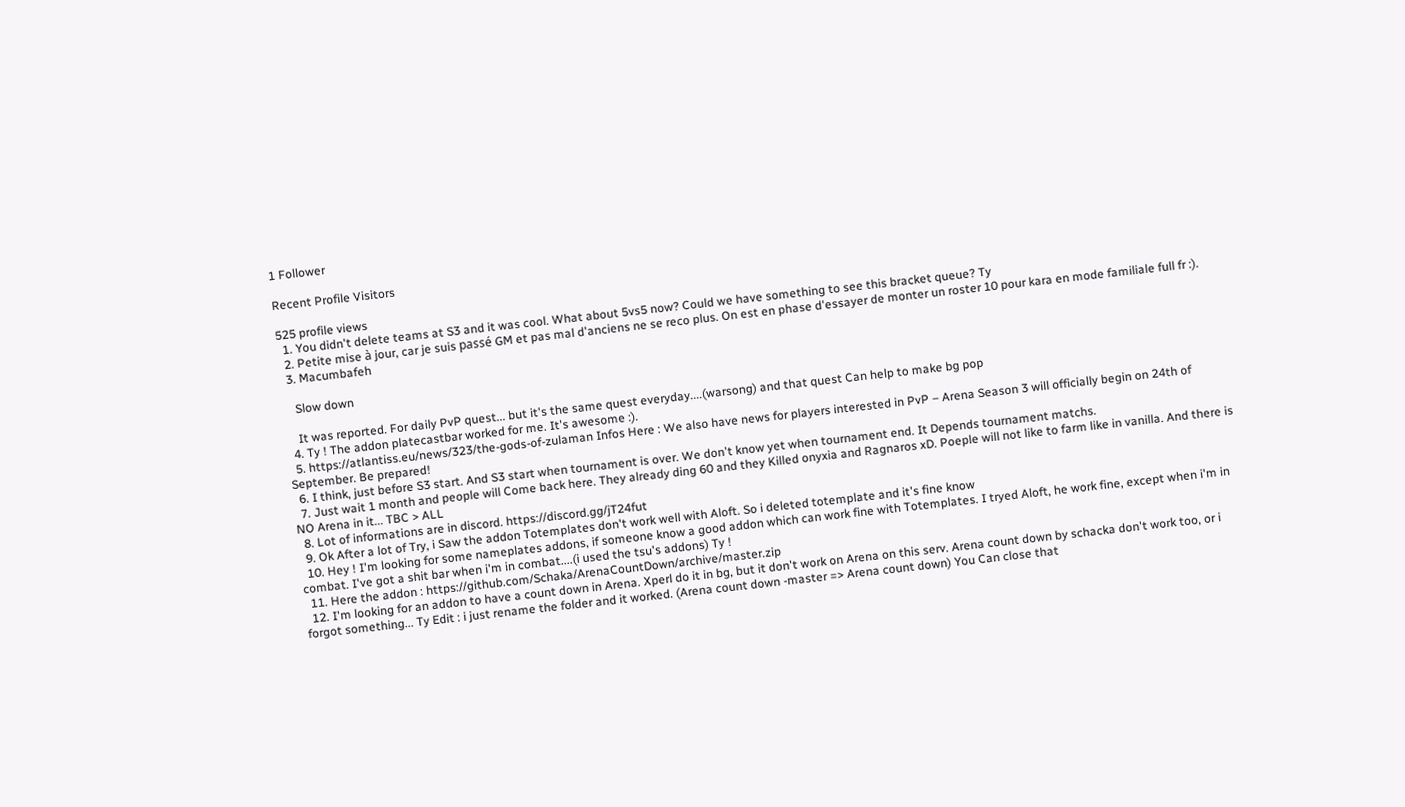1 Follower

Recent Profile Visitors

525 profile views
  1. You didn't delete teams at S3 and it was cool. What about 5vs5 now? Could we have something to see this bracket queue? Ty
  2. Petite mise à jour, car je suis passé GM et pas mal d'anciens ne se reco plus. On est en phase d'essayer de monter un roster 10 pour kara en mode familiale full fr :).
  3. Macumbafeh

    Slow down

    It was reported. For daily PvP quest... but it's the same quest everyday....(warsong) and that quest Can help to make bg pop
  4. Ty ! The addon platecastbar worked for me. It's awesome :).
  5. https://atlantiss.eu/news/323/the-gods-of-zulaman Infos Here : We also have news for players interested in PvP – Arena Season 3 will officially begin on 24th of September. Be prepared!
  6. I think, just before S3 start. And S3 start when tournament is over. We don't know yet when tournament end. It Depends tournament matchs.
  7. Just wait 1 month and people will Come back here. They already ding 60 and they Killed onyxia and Ragnaros xD. Poeple will not like to farm like in vanilla. And there is NO Arena in it... TBC > ALL
  8. Lot of informations are in discord. https://discord.gg/jT24fut
  9. Ok After a lot of Try, i Saw the addon Totemplates don't work well with Aloft. So i deleted totemplate and it's fine know
  10. Hey ! I'm looking for some nameplates addons, if someone know a good addon which can work fine with Totemplates. I tryed Aloft, he work fine, except when i'm in combat. I've got a shit bar when i'm in combat....(i used the tsu's addons) Ty !
  11. Here the addon : https://github.com/Schaka/ArenaCountDown/archive/master.zip
  12. I'm looking for an addon to have a count down in Arena. Xperl do it in bg, but it don't work on Arena on this serv. Arena count down by schacka don't work too, or i forgot something... Ty Edit : i just rename the folder and it worked. (Arena count down -master => Arena count down) You Can close that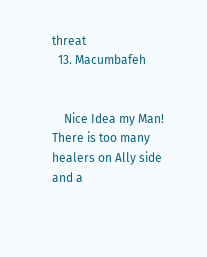threat
  13. Macumbafeh


    Nice Idea my Man! There is too many healers on Ally side and a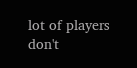lot of players don't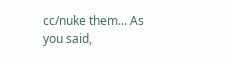cc/nuke them... As you said,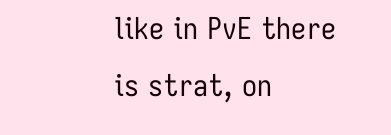like in PvE there is strat, on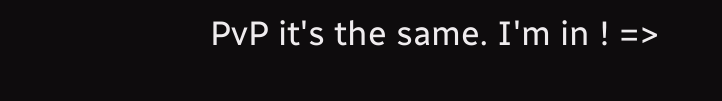PvP it's the same. I'm in ! =>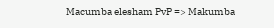Macumba elesham PvP => Makumba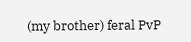(my brother) feral PvP